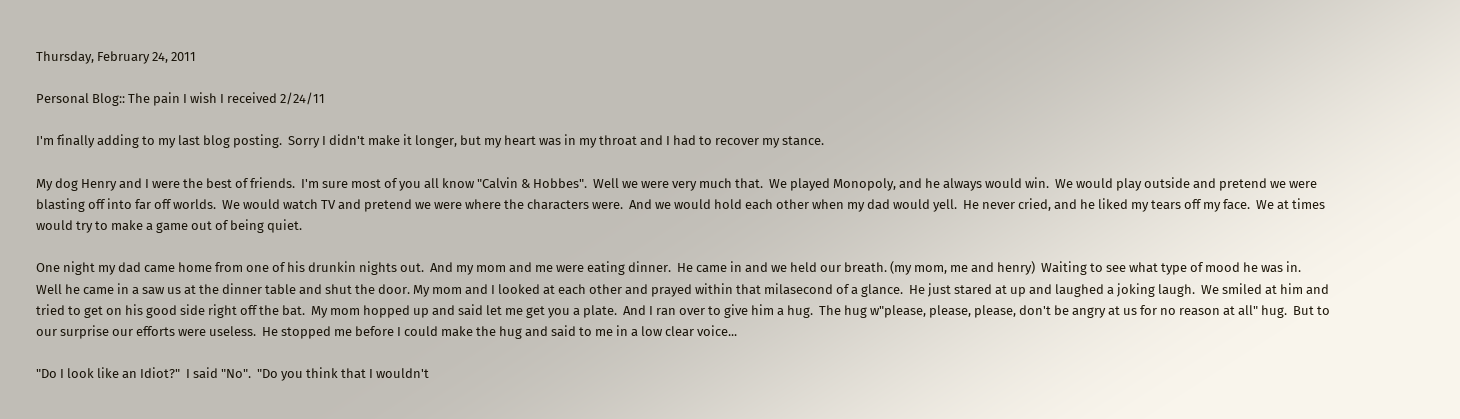Thursday, February 24, 2011

Personal Blog:: The pain I wish I received 2/24/11

I'm finally adding to my last blog posting.  Sorry I didn't make it longer, but my heart was in my throat and I had to recover my stance.

My dog Henry and I were the best of friends.  I'm sure most of you all know "Calvin & Hobbes".  Well we were very much that.  We played Monopoly, and he always would win.  We would play outside and pretend we were blasting off into far off worlds.  We would watch TV and pretend we were where the characters were.  And we would hold each other when my dad would yell.  He never cried, and he liked my tears off my face.  We at times would try to make a game out of being quiet.

One night my dad came home from one of his drunkin nights out.  And my mom and me were eating dinner.  He came in and we held our breath. (my mom, me and henry)  Waiting to see what type of mood he was in.  Well he came in a saw us at the dinner table and shut the door. My mom and I looked at each other and prayed within that milasecond of a glance.  He just stared at up and laughed a joking laugh.  We smiled at him and tried to get on his good side right off the bat.  My mom hopped up and said let me get you a plate.  And I ran over to give him a hug.  The hug w"please, please, please, don't be angry at us for no reason at all" hug.  But to our surprise our efforts were useless.  He stopped me before I could make the hug and said to me in a low clear voice...

"Do I look like an Idiot?"  I said "No".  "Do you think that I wouldn't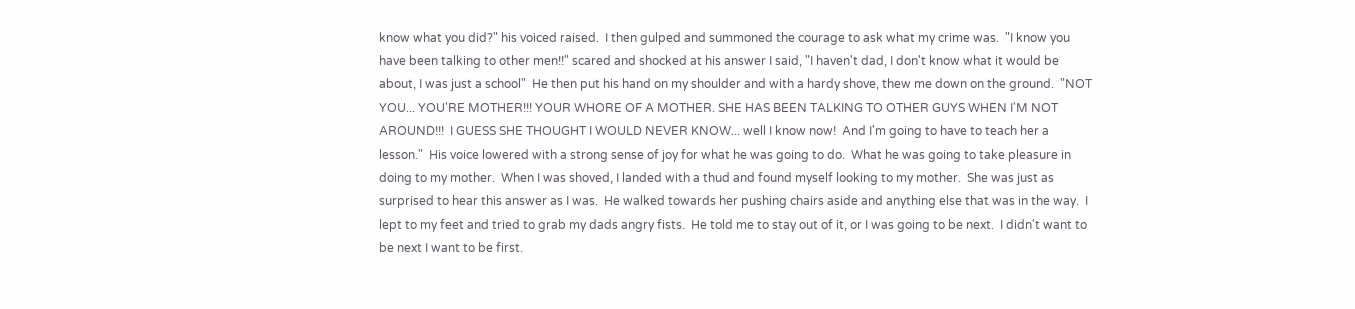know what you did?" his voiced raised.  I then gulped and summoned the courage to ask what my crime was.  "I know you have been talking to other men!!" scared and shocked at his answer I said, "I haven't dad, I don't know what it would be about, I was just a school"  He then put his hand on my shoulder and with a hardy shove, thew me down on the ground.  "NOT YOU... YOU'RE MOTHER!!! YOUR WHORE OF A MOTHER. SHE HAS BEEN TALKING TO OTHER GUYS WHEN I'M NOT AROUND!!!  I GUESS SHE THOUGHT I WOULD NEVER KNOW... well I know now!  And I'm going to have to teach her a lesson."  His voice lowered with a strong sense of joy for what he was going to do.  What he was going to take pleasure in doing to my mother.  When I was shoved, I landed with a thud and found myself looking to my mother.  She was just as surprised to hear this answer as I was.  He walked towards her pushing chairs aside and anything else that was in the way.  I lept to my feet and tried to grab my dads angry fists.  He told me to stay out of it, or I was going to be next.  I didn't want to be next I want to be first.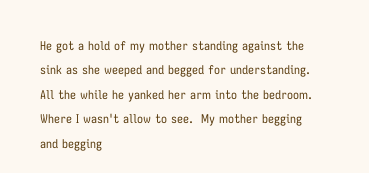He got a hold of my mother standing against the sink as she weeped and begged for understanding.  All the while he yanked her arm into the bedroom.  Where I wasn't allow to see.  My mother begging and begging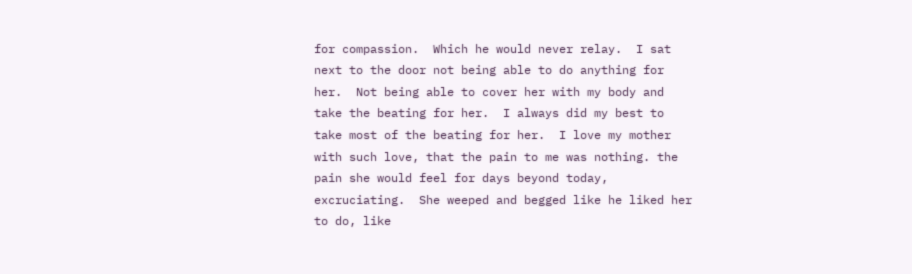for compassion.  Which he would never relay.  I sat next to the door not being able to do anything for her.  Not being able to cover her with my body and take the beating for her.  I always did my best to take most of the beating for her.  I love my mother with such love, that the pain to me was nothing. the pain she would feel for days beyond today, excruciating.  She weeped and begged like he liked her to do, like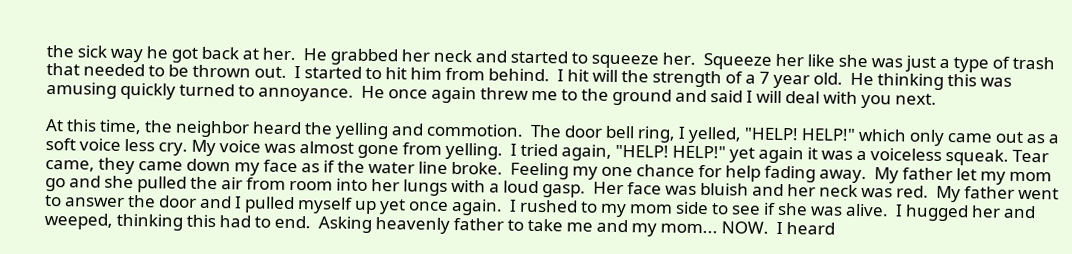the sick way he got back at her.  He grabbed her neck and started to squeeze her.  Squeeze her like she was just a type of trash that needed to be thrown out.  I started to hit him from behind.  I hit will the strength of a 7 year old.  He thinking this was amusing quickly turned to annoyance.  He once again threw me to the ground and said I will deal with you next.

At this time, the neighbor heard the yelling and commotion.  The door bell ring, I yelled, "HELP! HELP!" which only came out as a soft voice less cry. My voice was almost gone from yelling.  I tried again, "HELP! HELP!" yet again it was a voiceless squeak. Tear came, they came down my face as if the water line broke.  Feeling my one chance for help fading away.  My father let my mom go and she pulled the air from room into her lungs with a loud gasp.  Her face was bluish and her neck was red.  My father went to answer the door and I pulled myself up yet once again.  I rushed to my mom side to see if she was alive.  I hugged her and weeped, thinking this had to end.  Asking heavenly father to take me and my mom... NOW.  I heard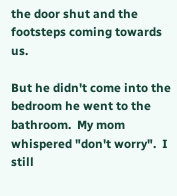the door shut and the footsteps coming towards us.

But he didn't come into the bedroom he went to the bathroom.  My mom whispered "don't worry".  I still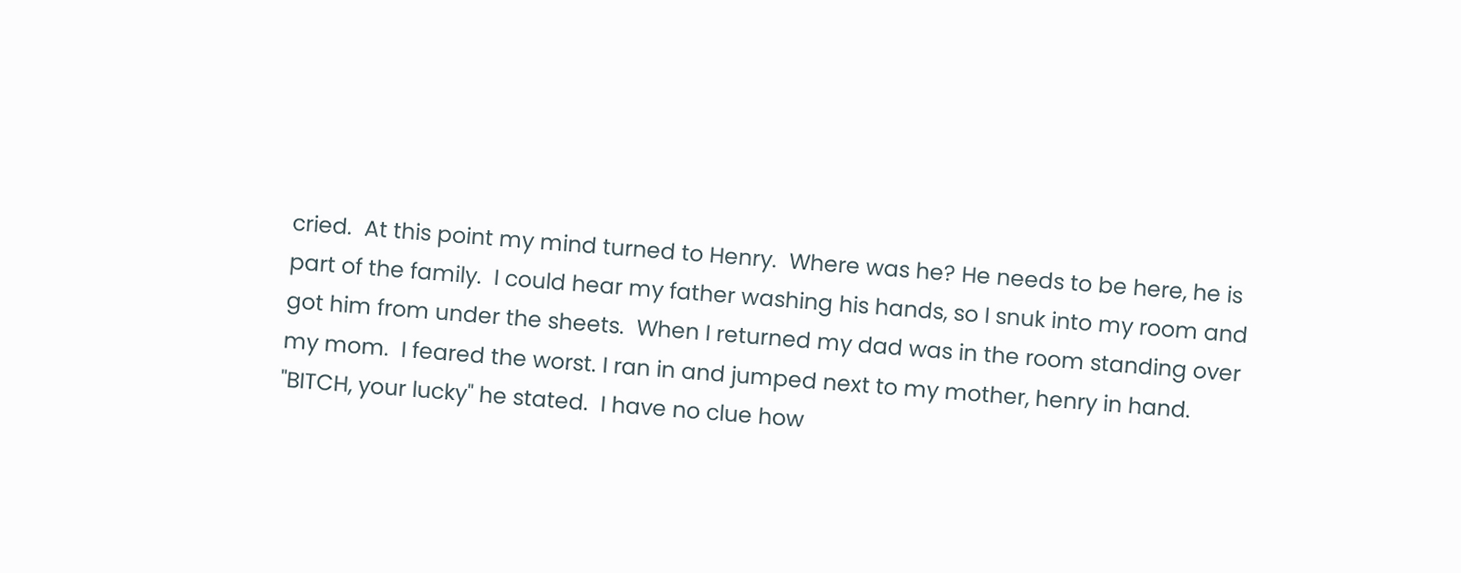cried.  At this point my mind turned to Henry.  Where was he? He needs to be here, he is part of the family.  I could hear my father washing his hands, so I snuk into my room and got him from under the sheets.  When I returned my dad was in the room standing over my mom.  I feared the worst. I ran in and jumped next to my mother, henry in hand.  "BITCH, your lucky" he stated.  I have no clue how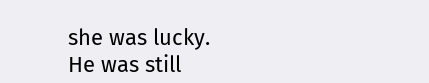she was lucky.  He was still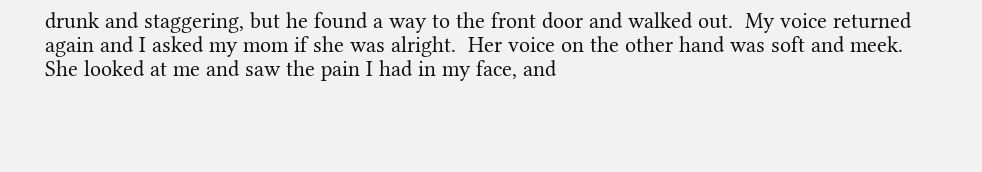drunk and staggering, but he found a way to the front door and walked out.  My voice returned again and I asked my mom if she was alright.  Her voice on the other hand was soft and meek.  She looked at me and saw the pain I had in my face, and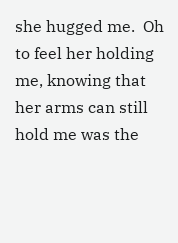she hugged me.  Oh to feel her holding me, knowing that her arms can still hold me was the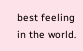best feeling in the world.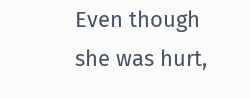Even though she was hurt,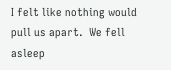I felt like nothing would pull us apart.  We fell asleep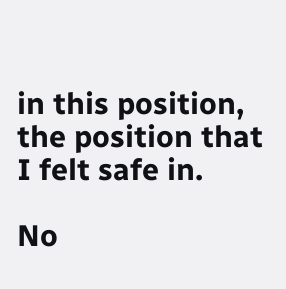in this position, the position that I felt safe in.

No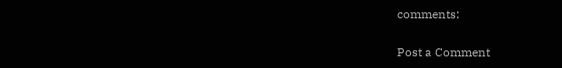comments:

Post a Comment